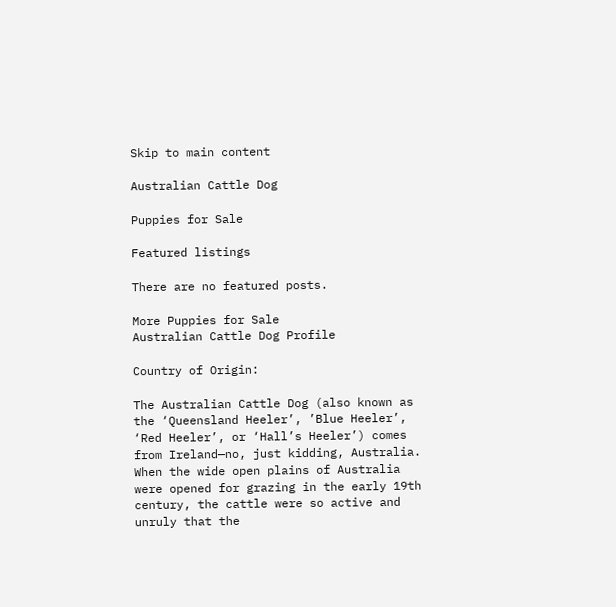Skip to main content

Australian Cattle Dog

Puppies for Sale

Featured listings

There are no featured posts.

More Puppies for Sale
Australian Cattle Dog Profile

Country of Origin:

The Australian Cattle Dog (also known as the ‘Queensland Heeler’, ’Blue Heeler’, ‘Red Heeler’, or ‘Hall’s Heeler’) comes from Ireland—no, just kidding, Australia. When the wide open plains of Australia were opened for grazing in the early 19th century, the cattle were so active and unruly that the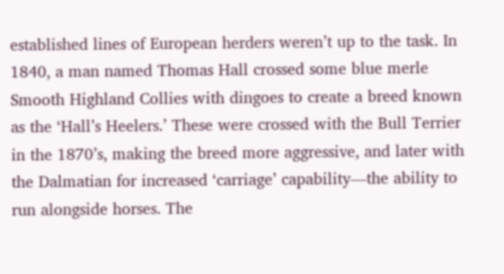established lines of European herders weren’t up to the task. In 1840, a man named Thomas Hall crossed some blue merle Smooth Highland Collies with dingoes to create a breed known as the ‘Hall’s Heelers.’ These were crossed with the Bull Terrier in the 1870’s, making the breed more aggressive, and later with the Dalmatian for increased ‘carriage’ capability—the ability to run alongside horses. The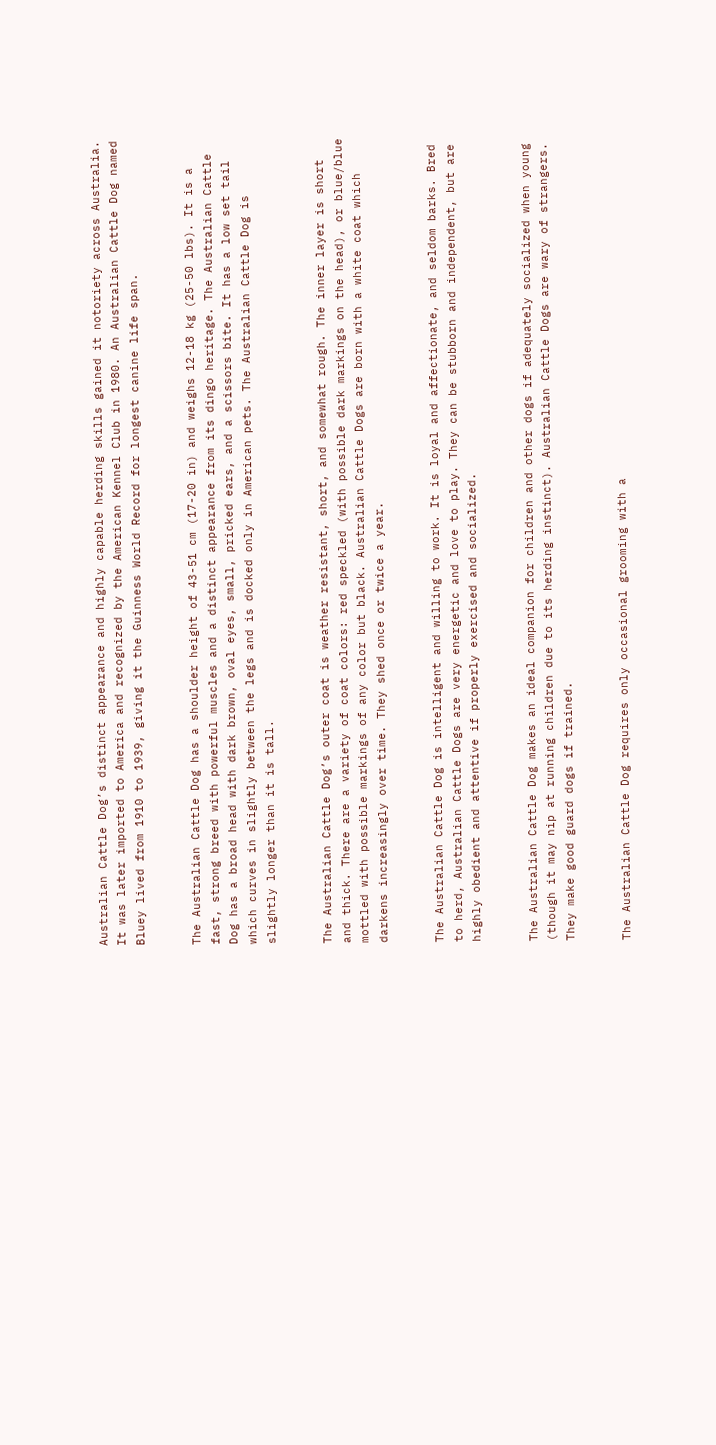Australian Cattle Dog’s distinct appearance and highly capable herding skills gained it notoriety across Australia. It was later imported to America and recognized by the American Kennel Club in 1980. An Australian Cattle Dog named Bluey lived from 1910 to 1939, giving it the Guinness World Record for longest canine life span.


The Australian Cattle Dog has a shoulder height of 43-51 cm (17-20 in) and weighs 12-18 kg (25-50 lbs). It is a fast, strong breed with powerful muscles and a distinct appearance from its dingo heritage. The Australian Cattle Dog has a broad head with dark brown, oval eyes, small, pricked ears, and a scissors bite. It has a low set tail which curves in slightly between the legs and is docked only in American pets. The Australian Cattle Dog is slightly longer than it is tall.


The Australian Cattle Dog’s outer coat is weather resistant, short, and somewhat rough. The inner layer is short and thick. There are a variety of coat colors: red speckled (with possible dark markings on the head), or blue/blue mottled with possible markings of any color but black. Australian Cattle Dogs are born with a white coat which darkens increasingly over time. They shed once or twice a year.


The Australian Cattle Dog is intelligent and willing to work. It is loyal and affectionate, and seldom barks. Bred to herd, Australian Cattle Dogs are very energetic and love to play. They can be stubborn and independent, but are highly obedient and attentive if properly exercised and socialized.


The Australian Cattle Dog makes an ideal companion for children and other dogs if adequately socialized when young (though it may nip at running children due to its herding instinct). Australian Cattle Dogs are wary of strangers. They make good guard dogs if trained.


The Australian Cattle Dog requires only occasional grooming with a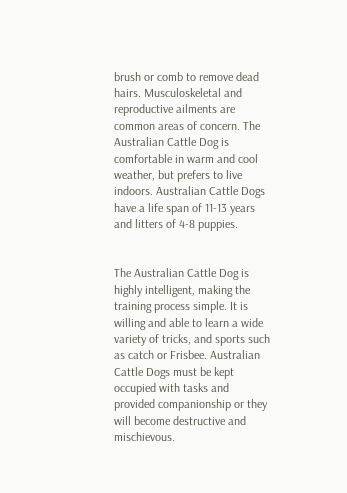brush or comb to remove dead hairs. Musculoskeletal and reproductive ailments are common areas of concern. The Australian Cattle Dog is comfortable in warm and cool weather, but prefers to live indoors. Australian Cattle Dogs have a life span of 11-13 years and litters of 4-8 puppies.


The Australian Cattle Dog is highly intelligent, making the training process simple. It is willing and able to learn a wide variety of tricks, and sports such as catch or Frisbee. Australian Cattle Dogs must be kept occupied with tasks and provided companionship or they will become destructive and mischievous.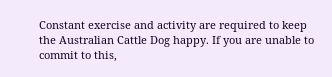Constant exercise and activity are required to keep the Australian Cattle Dog happy. If you are unable to commit to this,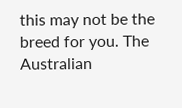this may not be the breed for you. The Australian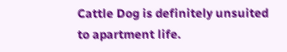Cattle Dog is definitely unsuited to apartment life.